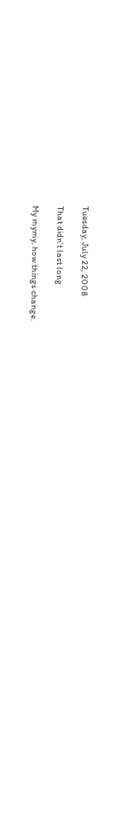Tuesday, July 22, 2008

That didn't last long

My mymy, how things change.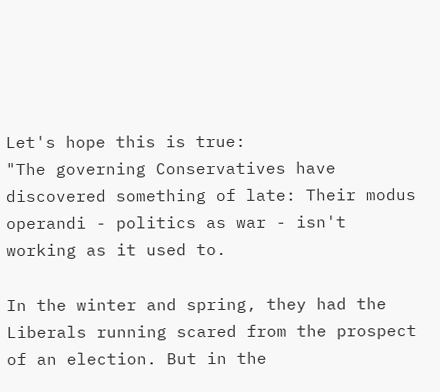Let's hope this is true:
"The governing Conservatives have discovered something of late: Their modus operandi - politics as war - isn't working as it used to.

In the winter and spring, they had the Liberals running scared from the prospect of an election. But in the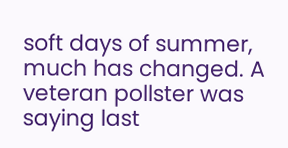soft days of summer, much has changed. A veteran pollster was saying last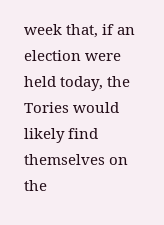week that, if an election were held today, the Tories would likely find themselves on the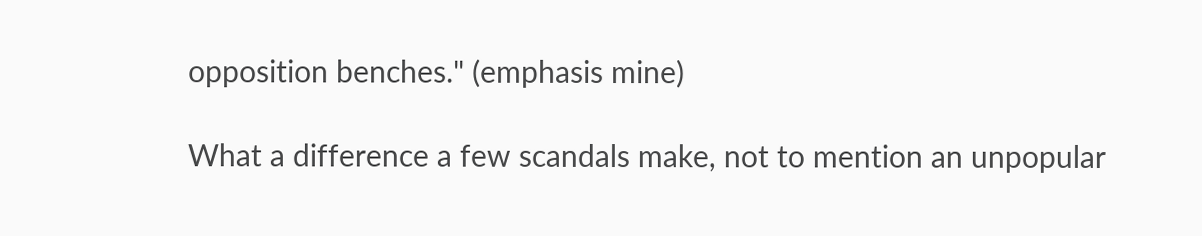opposition benches." (emphasis mine)

What a difference a few scandals make, not to mention an unpopular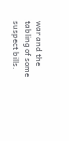war and the tabling of some suspect bills.